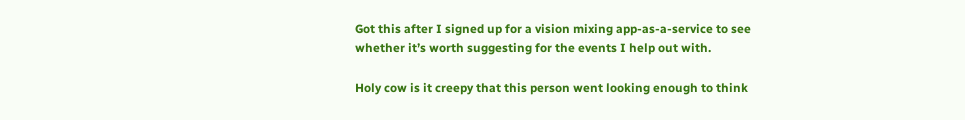Got this after I signed up for a vision mixing app-as-a-service to see whether it’s worth suggesting for the events I help out with.

Holy cow is it creepy that this person went looking enough to think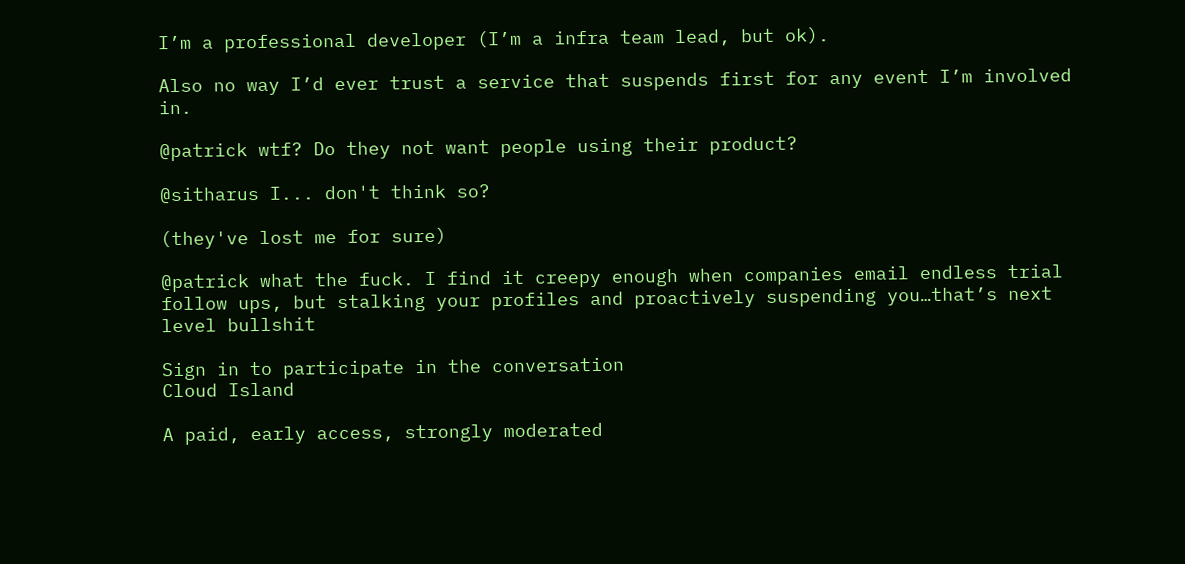I’m a professional developer (I’m a infra team lead, but ok).

Also no way I’d ever trust a service that suspends first for any event I’m involved in.

@patrick wtf? Do they not want people using their product?

@sitharus I... don't think so?

(they've lost me for sure)

@patrick what the fuck. I find it creepy enough when companies email endless trial follow ups, but stalking your profiles and proactively suspending you…that’s next level bullshit

Sign in to participate in the conversation
Cloud Island

A paid, early access, strongly moderated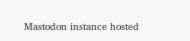Mastodon instance hosted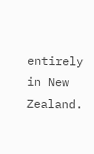entirely in New Zealand.